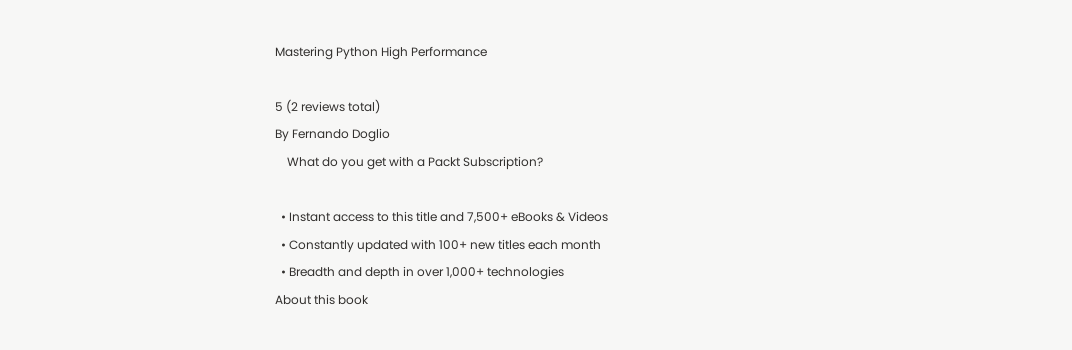Mastering Python High Performance

5 (2 reviews total)
By Fernando Doglio
    What do you get with a Packt Subscription?

  • Instant access to this title and 7,500+ eBooks & Videos
  • Constantly updated with 100+ new titles each month
  • Breadth and depth in over 1,000+ technologies
About this book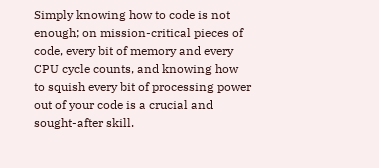Simply knowing how to code is not enough; on mission-critical pieces of code, every bit of memory and every CPU cycle counts, and knowing how to squish every bit of processing power out of your code is a crucial and sought-after skill.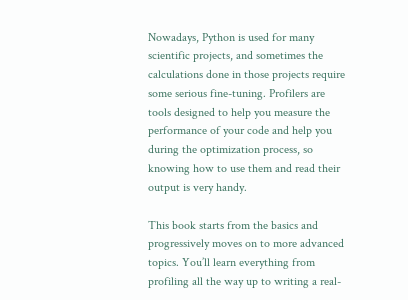Nowadays, Python is used for many scientific projects, and sometimes the calculations done in those projects require some serious fine-tuning. Profilers are tools designed to help you measure the performance of your code and help you during the optimization process, so knowing how to use them and read their output is very handy.

This book starts from the basics and progressively moves on to more advanced topics. You’ll learn everything from profiling all the way up to writing a real-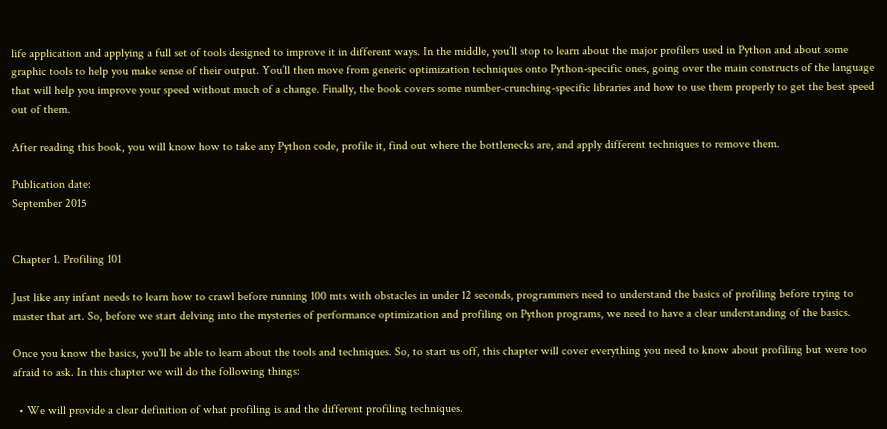life application and applying a full set of tools designed to improve it in different ways. In the middle, you’ll stop to learn about the major profilers used in Python and about some graphic tools to help you make sense of their output. You’ll then move from generic optimization techniques onto Python-specific ones, going over the main constructs of the language that will help you improve your speed without much of a change. Finally, the book covers some number-crunching-specific libraries and how to use them properly to get the best speed out of them.

After reading this book, you will know how to take any Python code, profile it, find out where the bottlenecks are, and apply different techniques to remove them.

Publication date:
September 2015


Chapter 1. Profiling 101

Just like any infant needs to learn how to crawl before running 100 mts with obstacles in under 12 seconds, programmers need to understand the basics of profiling before trying to master that art. So, before we start delving into the mysteries of performance optimization and profiling on Python programs, we need to have a clear understanding of the basics.

Once you know the basics, you'll be able to learn about the tools and techniques. So, to start us off, this chapter will cover everything you need to know about profiling but were too afraid to ask. In this chapter we will do the following things:

  • We will provide a clear definition of what profiling is and the different profiling techniques.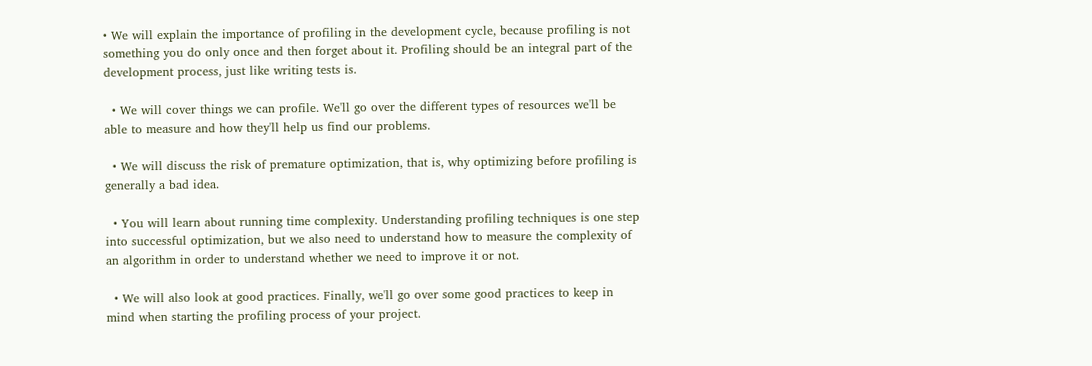• We will explain the importance of profiling in the development cycle, because profiling is not something you do only once and then forget about it. Profiling should be an integral part of the development process, just like writing tests is.

  • We will cover things we can profile. We'll go over the different types of resources we'll be able to measure and how they'll help us find our problems.

  • We will discuss the risk of premature optimization, that is, why optimizing before profiling is generally a bad idea.

  • You will learn about running time complexity. Understanding profiling techniques is one step into successful optimization, but we also need to understand how to measure the complexity of an algorithm in order to understand whether we need to improve it or not.

  • We will also look at good practices. Finally, we'll go over some good practices to keep in mind when starting the profiling process of your project.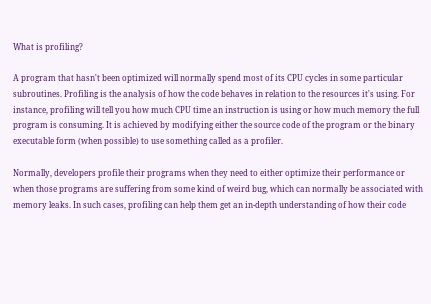What is profiling?

A program that hasn't been optimized will normally spend most of its CPU cycles in some particular subroutines. Profiling is the analysis of how the code behaves in relation to the resources it's using. For instance, profiling will tell you how much CPU time an instruction is using or how much memory the full program is consuming. It is achieved by modifying either the source code of the program or the binary executable form (when possible) to use something called as a profiler.

Normally, developers profile their programs when they need to either optimize their performance or when those programs are suffering from some kind of weird bug, which can normally be associated with memory leaks. In such cases, profiling can help them get an in-depth understanding of how their code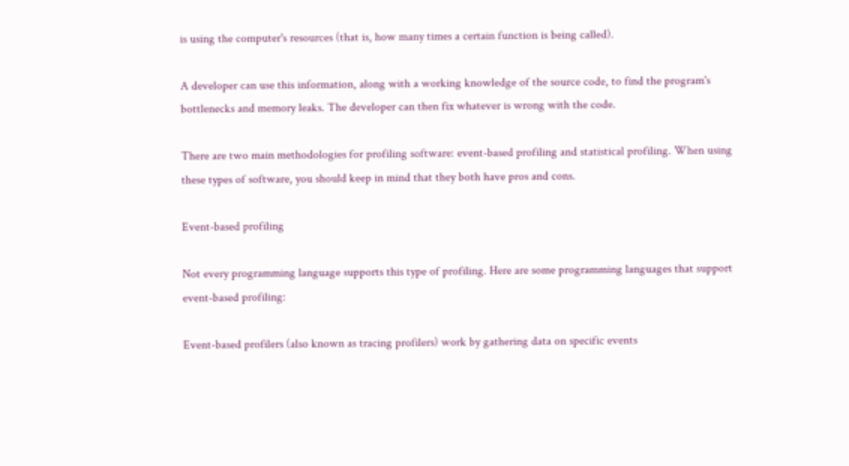is using the computer's resources (that is, how many times a certain function is being called).

A developer can use this information, along with a working knowledge of the source code, to find the program's bottlenecks and memory leaks. The developer can then fix whatever is wrong with the code.

There are two main methodologies for profiling software: event-based profiling and statistical profiling. When using these types of software, you should keep in mind that they both have pros and cons.

Event-based profiling

Not every programming language supports this type of profiling. Here are some programming languages that support event-based profiling:

Event-based profilers (also known as tracing profilers) work by gathering data on specific events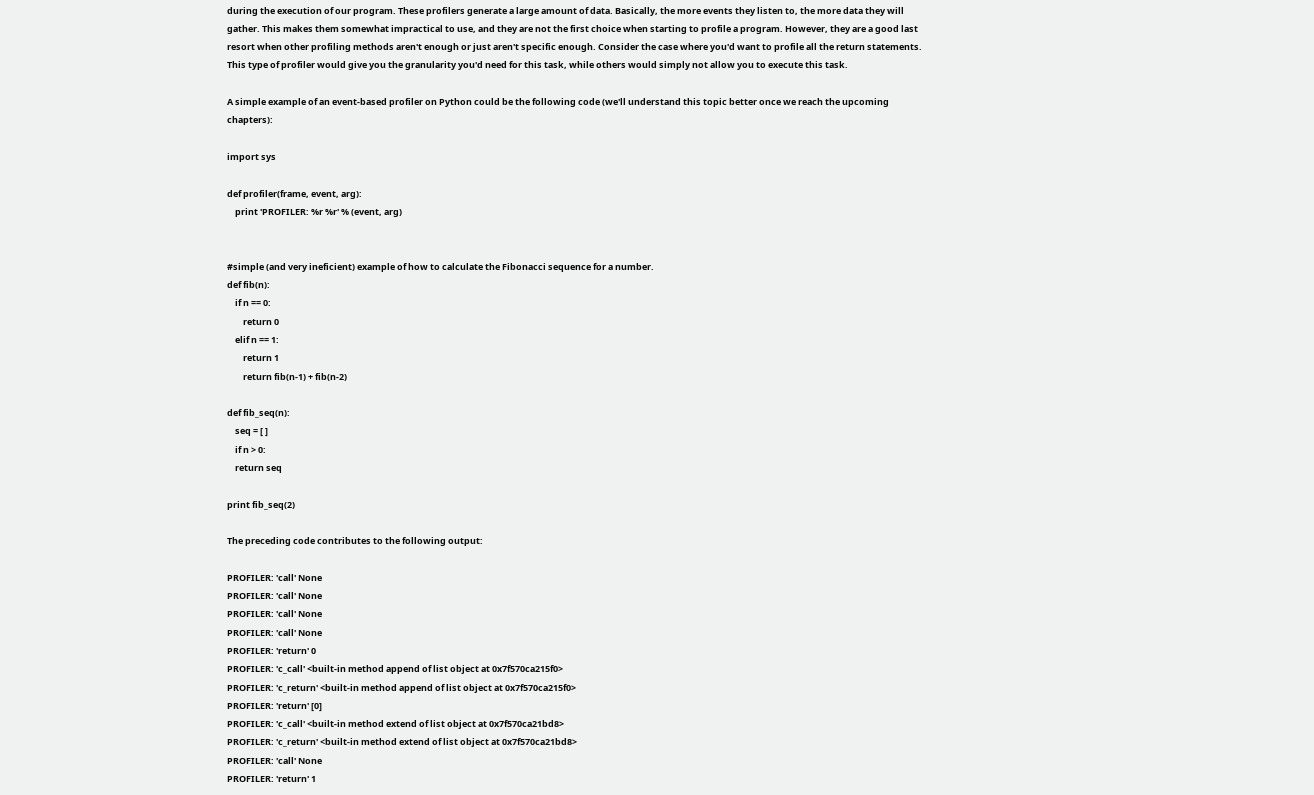during the execution of our program. These profilers generate a large amount of data. Basically, the more events they listen to, the more data they will gather. This makes them somewhat impractical to use, and they are not the first choice when starting to profile a program. However, they are a good last resort when other profiling methods aren't enough or just aren't specific enough. Consider the case where you'd want to profile all the return statements. This type of profiler would give you the granularity you'd need for this task, while others would simply not allow you to execute this task.

A simple example of an event-based profiler on Python could be the following code (we'll understand this topic better once we reach the upcoming chapters):

import sys

def profiler(frame, event, arg):
    print 'PROFILER: %r %r' % (event, arg)


#simple (and very ineficient) example of how to calculate the Fibonacci sequence for a number.
def fib(n):
    if n == 0:
        return 0
    elif n == 1:
        return 1
        return fib(n-1) + fib(n-2)

def fib_seq(n):
    seq = [ ]
    if n > 0:
    return seq

print fib_seq(2)

The preceding code contributes to the following output:

PROFILER: 'call' None
PROFILER: 'call' None
PROFILER: 'call' None
PROFILER: 'call' None
PROFILER: 'return' 0
PROFILER: 'c_call' <built-in method append of list object at 0x7f570ca215f0>
PROFILER: 'c_return' <built-in method append of list object at 0x7f570ca215f0>
PROFILER: 'return' [0]
PROFILER: 'c_call' <built-in method extend of list object at 0x7f570ca21bd8>
PROFILER: 'c_return' <built-in method extend of list object at 0x7f570ca21bd8>
PROFILER: 'call' None
PROFILER: 'return' 1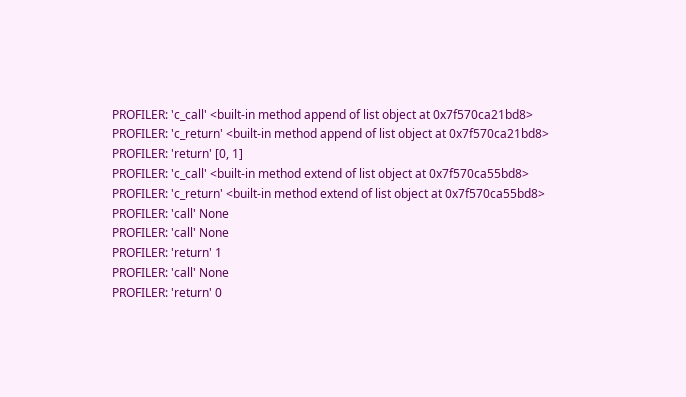PROFILER: 'c_call' <built-in method append of list object at 0x7f570ca21bd8>
PROFILER: 'c_return' <built-in method append of list object at 0x7f570ca21bd8>
PROFILER: 'return' [0, 1]
PROFILER: 'c_call' <built-in method extend of list object at 0x7f570ca55bd8>
PROFILER: 'c_return' <built-in method extend of list object at 0x7f570ca55bd8>
PROFILER: 'call' None
PROFILER: 'call' None
PROFILER: 'return' 1
PROFILER: 'call' None
PROFILER: 'return' 0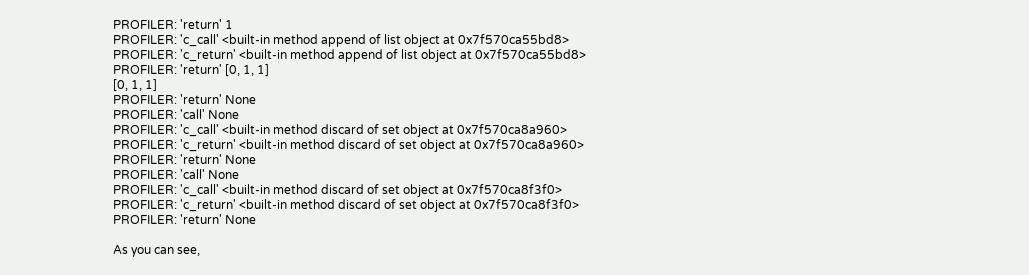PROFILER: 'return' 1
PROFILER: 'c_call' <built-in method append of list object at 0x7f570ca55bd8>
PROFILER: 'c_return' <built-in method append of list object at 0x7f570ca55bd8>
PROFILER: 'return' [0, 1, 1]
[0, 1, 1]
PROFILER: 'return' None
PROFILER: 'call' None
PROFILER: 'c_call' <built-in method discard of set object at 0x7f570ca8a960>
PROFILER: 'c_return' <built-in method discard of set object at 0x7f570ca8a960>
PROFILER: 'return' None
PROFILER: 'call' None
PROFILER: 'c_call' <built-in method discard of set object at 0x7f570ca8f3f0>
PROFILER: 'c_return' <built-in method discard of set object at 0x7f570ca8f3f0>
PROFILER: 'return' None

As you can see,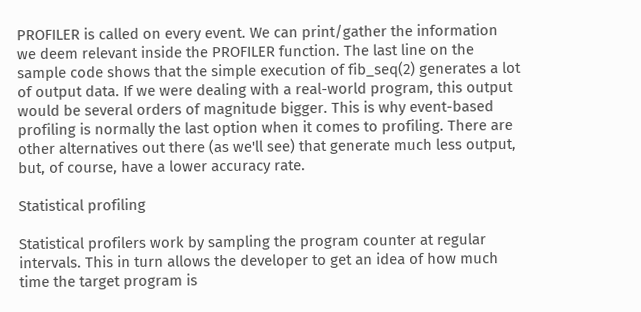PROFILER is called on every event. We can print/gather the information we deem relevant inside the PROFILER function. The last line on the sample code shows that the simple execution of fib_seq(2) generates a lot of output data. If we were dealing with a real-world program, this output would be several orders of magnitude bigger. This is why event-based profiling is normally the last option when it comes to profiling. There are other alternatives out there (as we'll see) that generate much less output, but, of course, have a lower accuracy rate.

Statistical profiling

Statistical profilers work by sampling the program counter at regular intervals. This in turn allows the developer to get an idea of how much time the target program is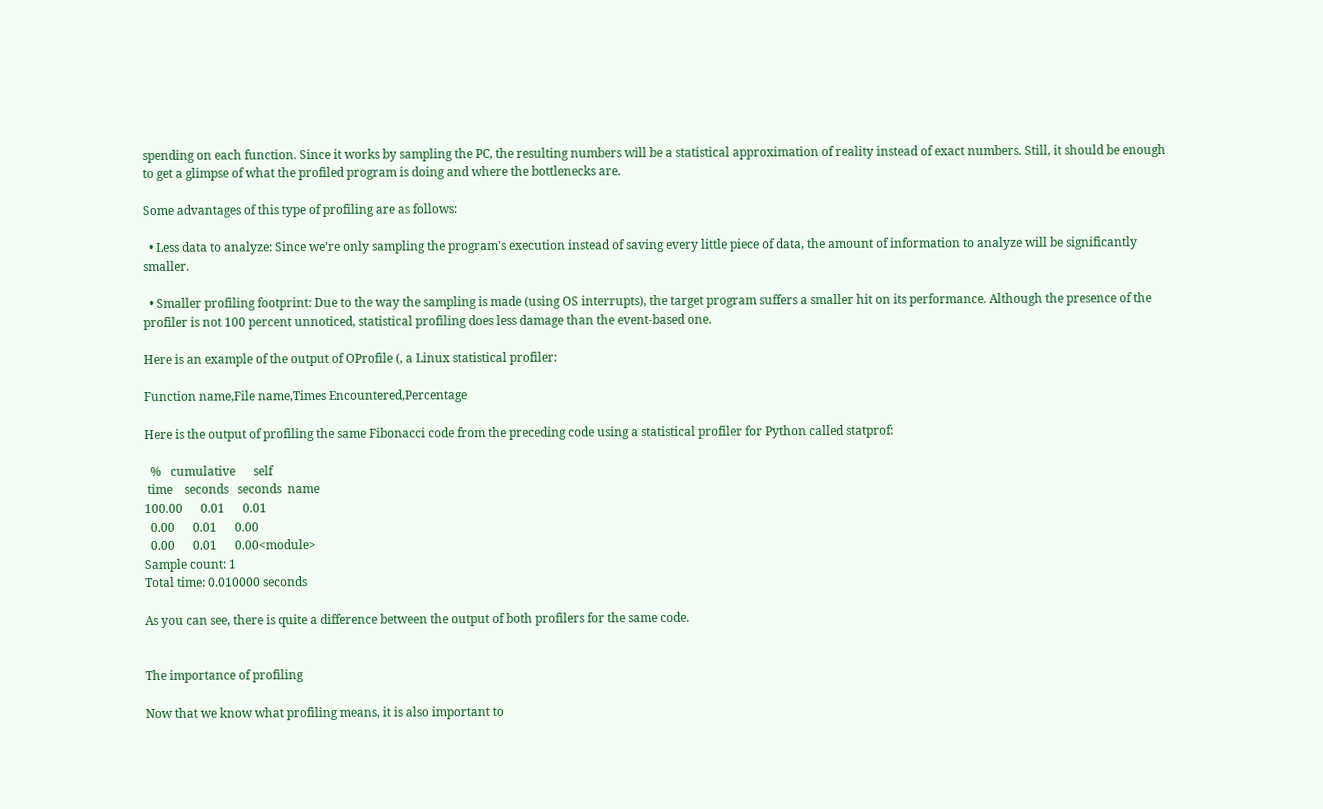spending on each function. Since it works by sampling the PC, the resulting numbers will be a statistical approximation of reality instead of exact numbers. Still, it should be enough to get a glimpse of what the profiled program is doing and where the bottlenecks are.

Some advantages of this type of profiling are as follows:

  • Less data to analyze: Since we're only sampling the program's execution instead of saving every little piece of data, the amount of information to analyze will be significantly smaller.

  • Smaller profiling footprint: Due to the way the sampling is made (using OS interrupts), the target program suffers a smaller hit on its performance. Although the presence of the profiler is not 100 percent unnoticed, statistical profiling does less damage than the event-based one.

Here is an example of the output of OProfile (, a Linux statistical profiler:

Function name,File name,Times Encountered,Percentage

Here is the output of profiling the same Fibonacci code from the preceding code using a statistical profiler for Python called statprof:

  %   cumulative      self
 time    seconds   seconds  name
100.00      0.01      0.01
  0.00      0.01      0.00
  0.00      0.01      0.00<module>
Sample count: 1
Total time: 0.010000 seconds

As you can see, there is quite a difference between the output of both profilers for the same code.


The importance of profiling

Now that we know what profiling means, it is also important to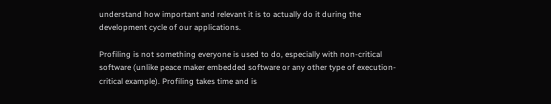understand how important and relevant it is to actually do it during the development cycle of our applications.

Profiling is not something everyone is used to do, especially with non-critical software (unlike peace maker embedded software or any other type of execution-critical example). Profiling takes time and is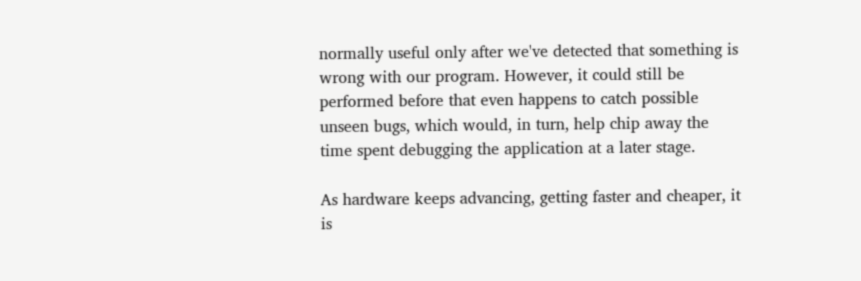normally useful only after we've detected that something is wrong with our program. However, it could still be performed before that even happens to catch possible unseen bugs, which would, in turn, help chip away the time spent debugging the application at a later stage.

As hardware keeps advancing, getting faster and cheaper, it is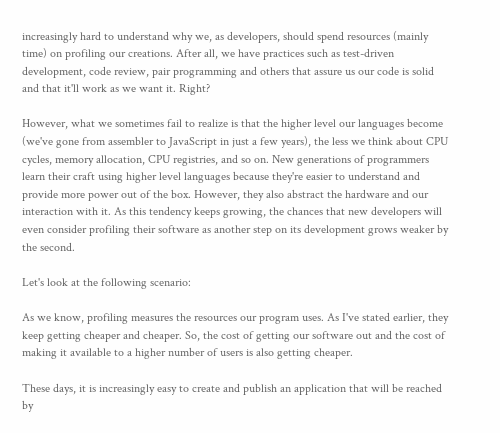increasingly hard to understand why we, as developers, should spend resources (mainly time) on profiling our creations. After all, we have practices such as test-driven development, code review, pair programming and others that assure us our code is solid and that it'll work as we want it. Right?

However, what we sometimes fail to realize is that the higher level our languages become (we've gone from assembler to JavaScript in just a few years), the less we think about CPU cycles, memory allocation, CPU registries, and so on. New generations of programmers learn their craft using higher level languages because they're easier to understand and provide more power out of the box. However, they also abstract the hardware and our interaction with it. As this tendency keeps growing, the chances that new developers will even consider profiling their software as another step on its development grows weaker by the second.

Let's look at the following scenario:

As we know, profiling measures the resources our program uses. As I've stated earlier, they keep getting cheaper and cheaper. So, the cost of getting our software out and the cost of making it available to a higher number of users is also getting cheaper.

These days, it is increasingly easy to create and publish an application that will be reached by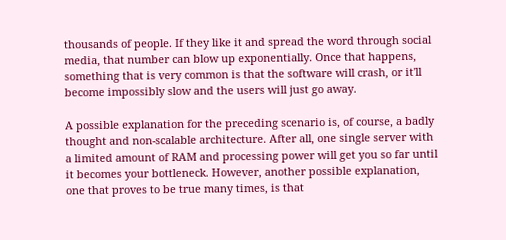thousands of people. If they like it and spread the word through social media, that number can blow up exponentially. Once that happens, something that is very common is that the software will crash, or it'll become impossibly slow and the users will just go away.

A possible explanation for the preceding scenario is, of course, a badly thought and non-scalable architecture. After all, one single server with a limited amount of RAM and processing power will get you so far until it becomes your bottleneck. However, another possible explanation, one that proves to be true many times, is that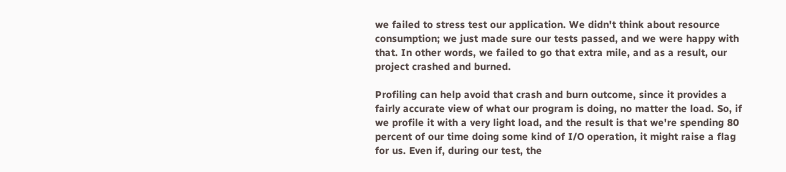we failed to stress test our application. We didn't think about resource consumption; we just made sure our tests passed, and we were happy with that. In other words, we failed to go that extra mile, and as a result, our project crashed and burned.

Profiling can help avoid that crash and burn outcome, since it provides a fairly accurate view of what our program is doing, no matter the load. So, if we profile it with a very light load, and the result is that we're spending 80 percent of our time doing some kind of I/O operation, it might raise a flag for us. Even if, during our test, the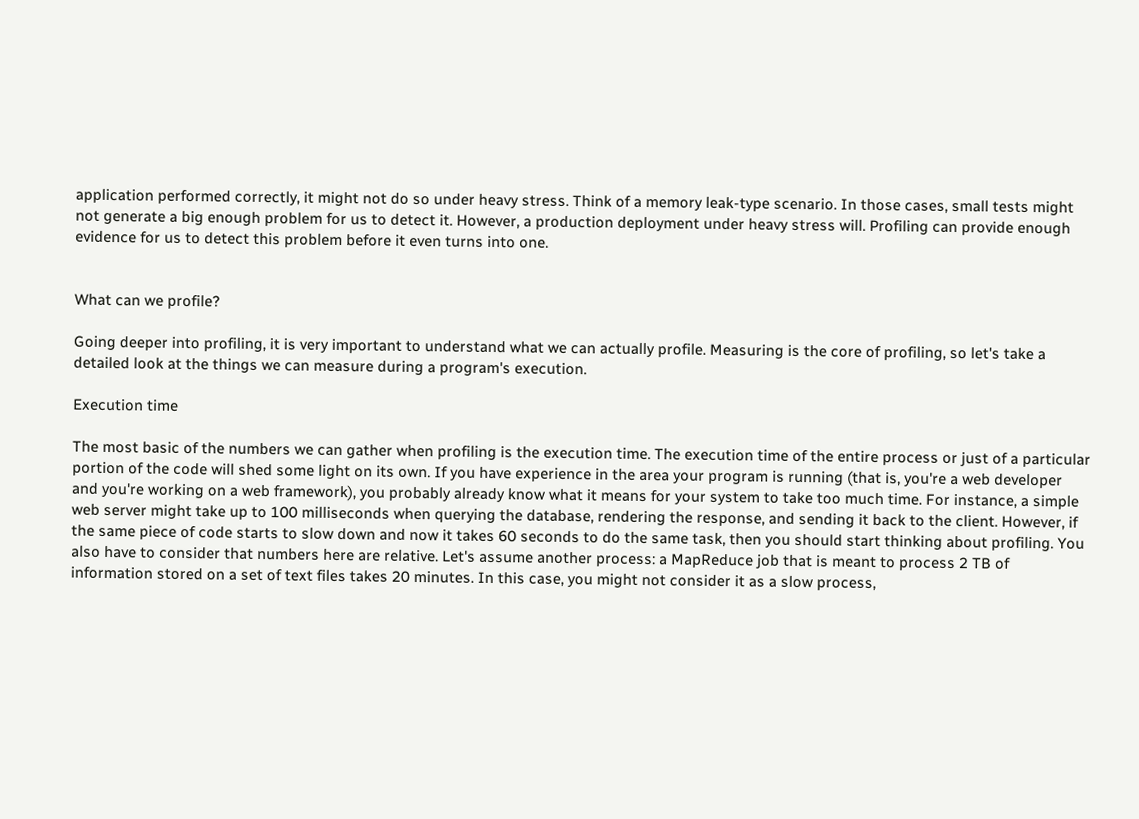application performed correctly, it might not do so under heavy stress. Think of a memory leak-type scenario. In those cases, small tests might not generate a big enough problem for us to detect it. However, a production deployment under heavy stress will. Profiling can provide enough evidence for us to detect this problem before it even turns into one.


What can we profile?

Going deeper into profiling, it is very important to understand what we can actually profile. Measuring is the core of profiling, so let's take a detailed look at the things we can measure during a program's execution.

Execution time

The most basic of the numbers we can gather when profiling is the execution time. The execution time of the entire process or just of a particular portion of the code will shed some light on its own. If you have experience in the area your program is running (that is, you're a web developer and you're working on a web framework), you probably already know what it means for your system to take too much time. For instance, a simple web server might take up to 100 milliseconds when querying the database, rendering the response, and sending it back to the client. However, if the same piece of code starts to slow down and now it takes 60 seconds to do the same task, then you should start thinking about profiling. You also have to consider that numbers here are relative. Let's assume another process: a MapReduce job that is meant to process 2 TB of information stored on a set of text files takes 20 minutes. In this case, you might not consider it as a slow process,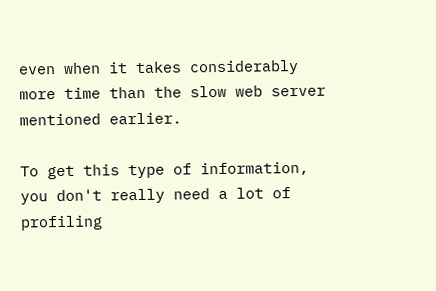even when it takes considerably more time than the slow web server mentioned earlier.

To get this type of information, you don't really need a lot of profiling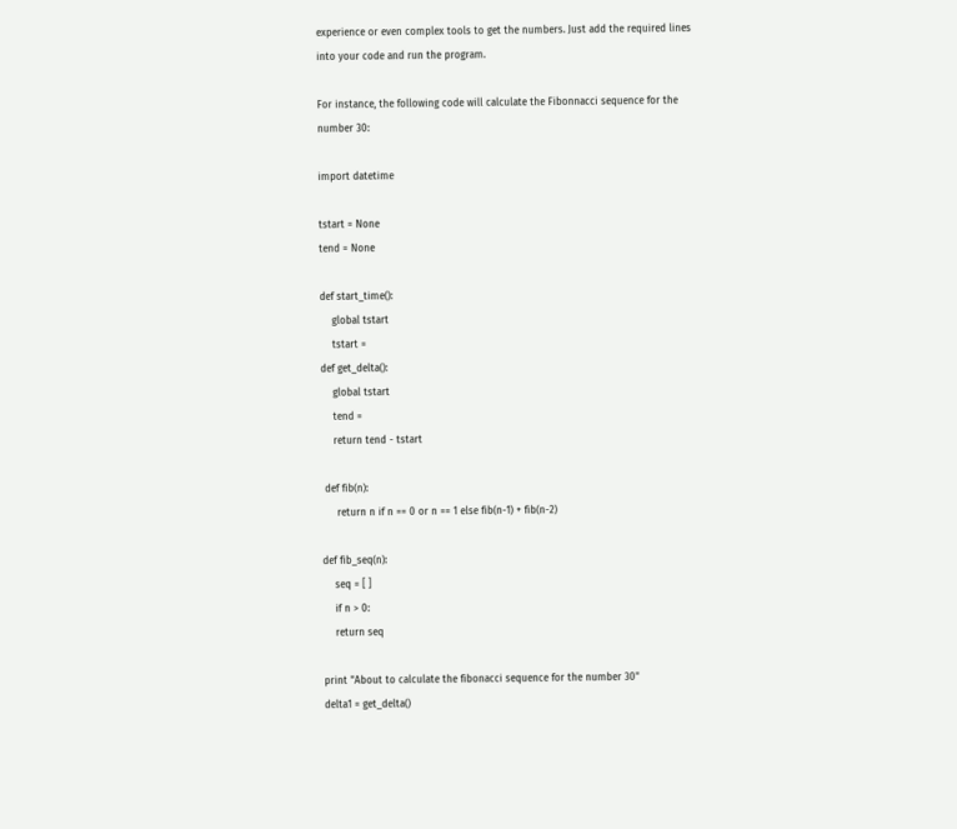experience or even complex tools to get the numbers. Just add the required lines into your code and run the program.

For instance, the following code will calculate the Fibonnacci sequence for the number 30:

import datetime

tstart = None
tend = None

def start_time():
    global tstart
    tstart =
def get_delta():
    global tstart
    tend =
    return tend - tstart

 def fib(n):
     return n if n == 0 or n == 1 else fib(n-1) + fib(n-2)

def fib_seq(n):
    seq = [ ]
    if n > 0:
    return seq

print "About to calculate the fibonacci sequence for the number 30"
delta1 = get_delta()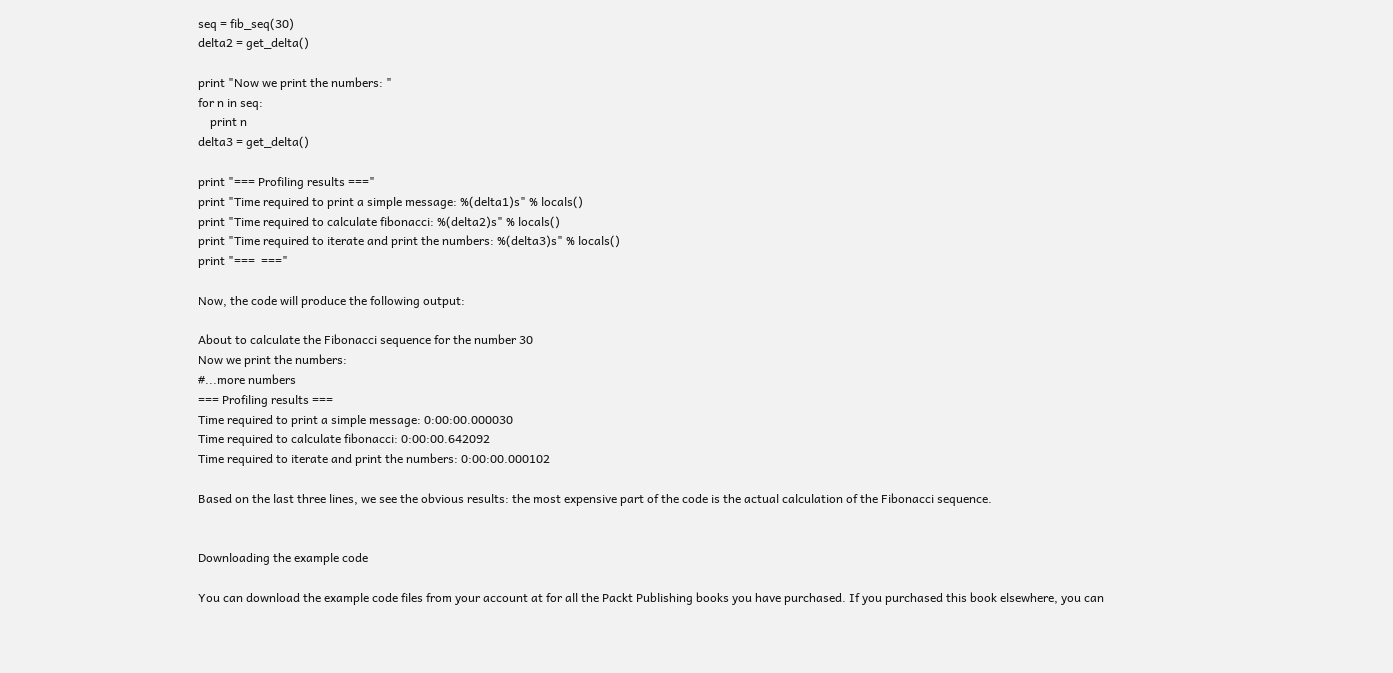seq = fib_seq(30)
delta2 = get_delta()

print "Now we print the numbers: "
for n in seq:
    print n
delta3 = get_delta()

print "=== Profiling results ==="
print "Time required to print a simple message: %(delta1)s" % locals()
print "Time required to calculate fibonacci: %(delta2)s" % locals()
print "Time required to iterate and print the numbers: %(delta3)s" % locals()
print "===  ==="

Now, the code will produce the following output:

About to calculate the Fibonacci sequence for the number 30
Now we print the numbers:
#...more numbers
=== Profiling results ===
Time required to print a simple message: 0:00:00.000030
Time required to calculate fibonacci: 0:00:00.642092
Time required to iterate and print the numbers: 0:00:00.000102

Based on the last three lines, we see the obvious results: the most expensive part of the code is the actual calculation of the Fibonacci sequence.


Downloading the example code

You can download the example code files from your account at for all the Packt Publishing books you have purchased. If you purchased this book elsewhere, you can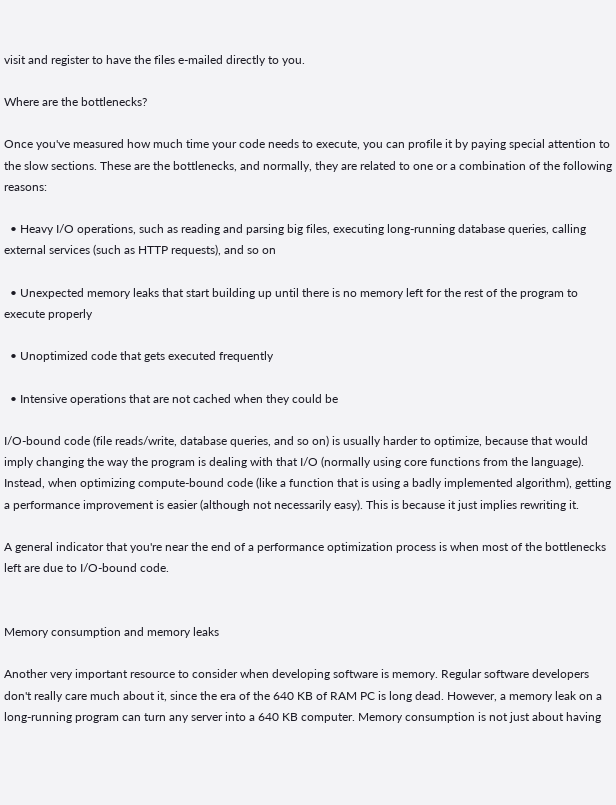visit and register to have the files e-mailed directly to you.

Where are the bottlenecks?

Once you've measured how much time your code needs to execute, you can profile it by paying special attention to the slow sections. These are the bottlenecks, and normally, they are related to one or a combination of the following reasons:

  • Heavy I/O operations, such as reading and parsing big files, executing long-running database queries, calling external services (such as HTTP requests), and so on

  • Unexpected memory leaks that start building up until there is no memory left for the rest of the program to execute properly

  • Unoptimized code that gets executed frequently

  • Intensive operations that are not cached when they could be

I/O-bound code (file reads/write, database queries, and so on) is usually harder to optimize, because that would imply changing the way the program is dealing with that I/O (normally using core functions from the language). Instead, when optimizing compute-bound code (like a function that is using a badly implemented algorithm), getting a performance improvement is easier (although not necessarily easy). This is because it just implies rewriting it.

A general indicator that you're near the end of a performance optimization process is when most of the bottlenecks left are due to I/O-bound code.


Memory consumption and memory leaks

Another very important resource to consider when developing software is memory. Regular software developers don't really care much about it, since the era of the 640 KB of RAM PC is long dead. However, a memory leak on a long-running program can turn any server into a 640 KB computer. Memory consumption is not just about having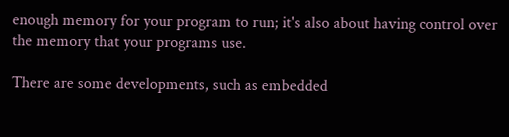enough memory for your program to run; it's also about having control over the memory that your programs use.

There are some developments, such as embedded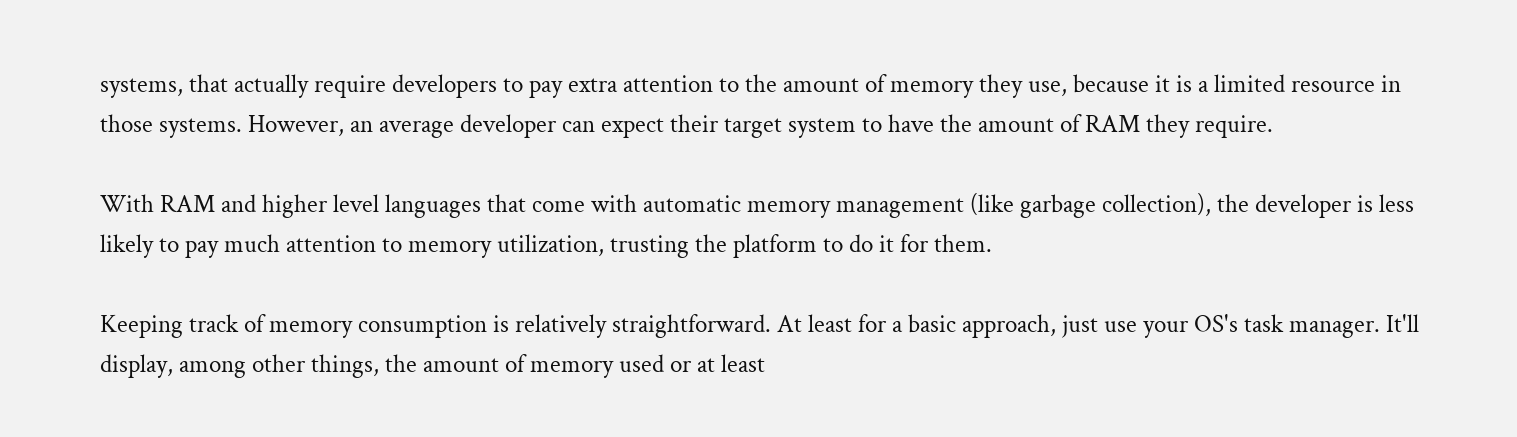systems, that actually require developers to pay extra attention to the amount of memory they use, because it is a limited resource in those systems. However, an average developer can expect their target system to have the amount of RAM they require.

With RAM and higher level languages that come with automatic memory management (like garbage collection), the developer is less likely to pay much attention to memory utilization, trusting the platform to do it for them.

Keeping track of memory consumption is relatively straightforward. At least for a basic approach, just use your OS's task manager. It'll display, among other things, the amount of memory used or at least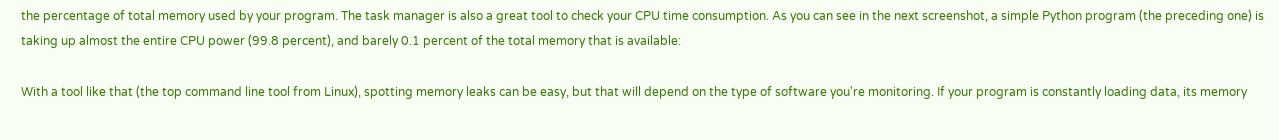the percentage of total memory used by your program. The task manager is also a great tool to check your CPU time consumption. As you can see in the next screenshot, a simple Python program (the preceding one) is taking up almost the entire CPU power (99.8 percent), and barely 0.1 percent of the total memory that is available:

With a tool like that (the top command line tool from Linux), spotting memory leaks can be easy, but that will depend on the type of software you're monitoring. If your program is constantly loading data, its memory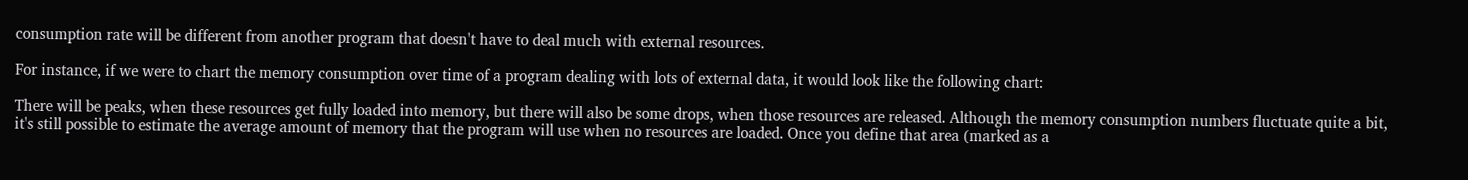consumption rate will be different from another program that doesn't have to deal much with external resources.

For instance, if we were to chart the memory consumption over time of a program dealing with lots of external data, it would look like the following chart:

There will be peaks, when these resources get fully loaded into memory, but there will also be some drops, when those resources are released. Although the memory consumption numbers fluctuate quite a bit, it's still possible to estimate the average amount of memory that the program will use when no resources are loaded. Once you define that area (marked as a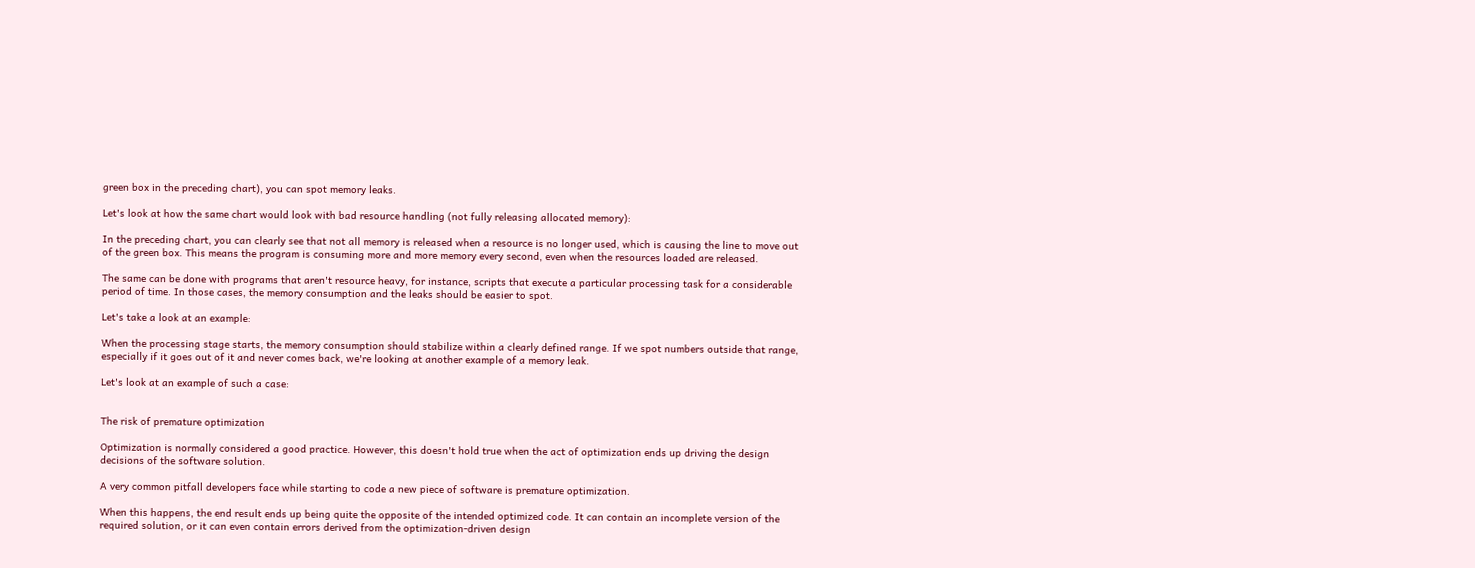green box in the preceding chart), you can spot memory leaks.

Let's look at how the same chart would look with bad resource handling (not fully releasing allocated memory):

In the preceding chart, you can clearly see that not all memory is released when a resource is no longer used, which is causing the line to move out of the green box. This means the program is consuming more and more memory every second, even when the resources loaded are released.

The same can be done with programs that aren't resource heavy, for instance, scripts that execute a particular processing task for a considerable period of time. In those cases, the memory consumption and the leaks should be easier to spot.

Let's take a look at an example:

When the processing stage starts, the memory consumption should stabilize within a clearly defined range. If we spot numbers outside that range, especially if it goes out of it and never comes back, we're looking at another example of a memory leak.

Let's look at an example of such a case:


The risk of premature optimization

Optimization is normally considered a good practice. However, this doesn't hold true when the act of optimization ends up driving the design decisions of the software solution.

A very common pitfall developers face while starting to code a new piece of software is premature optimization.

When this happens, the end result ends up being quite the opposite of the intended optimized code. It can contain an incomplete version of the required solution, or it can even contain errors derived from the optimization-driven design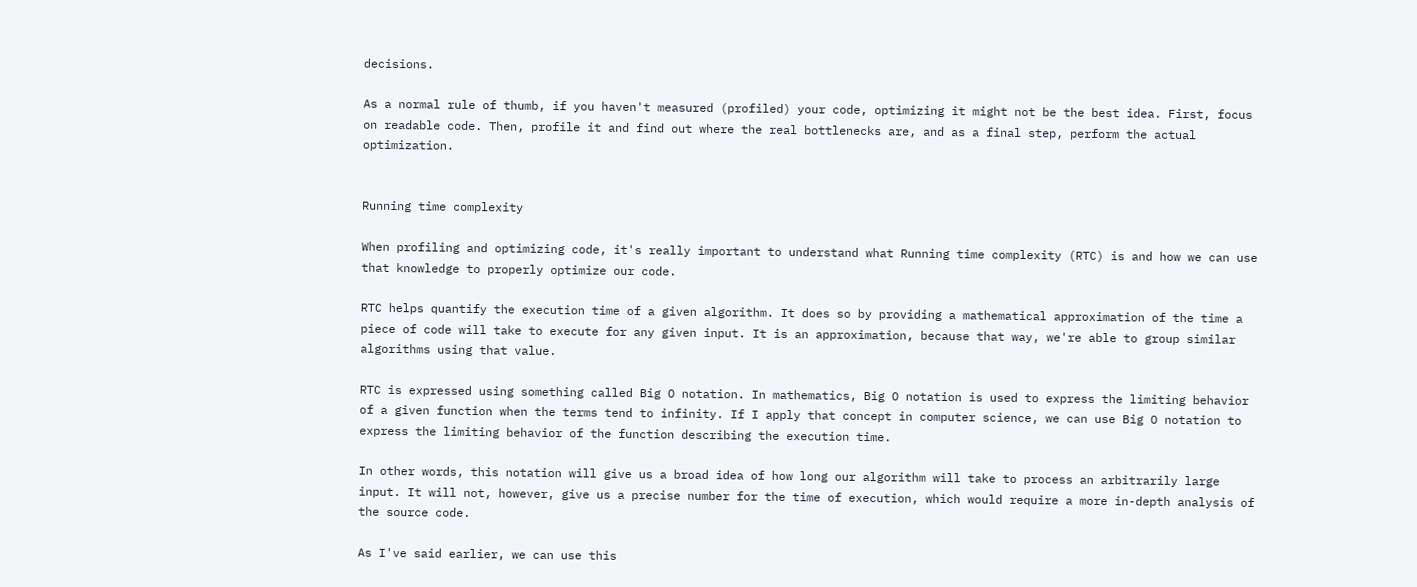decisions.

As a normal rule of thumb, if you haven't measured (profiled) your code, optimizing it might not be the best idea. First, focus on readable code. Then, profile it and find out where the real bottlenecks are, and as a final step, perform the actual optimization.


Running time complexity

When profiling and optimizing code, it's really important to understand what Running time complexity (RTC) is and how we can use that knowledge to properly optimize our code.

RTC helps quantify the execution time of a given algorithm. It does so by providing a mathematical approximation of the time a piece of code will take to execute for any given input. It is an approximation, because that way, we're able to group similar algorithms using that value.

RTC is expressed using something called Big O notation. In mathematics, Big O notation is used to express the limiting behavior of a given function when the terms tend to infinity. If I apply that concept in computer science, we can use Big O notation to express the limiting behavior of the function describing the execution time.

In other words, this notation will give us a broad idea of how long our algorithm will take to process an arbitrarily large input. It will not, however, give us a precise number for the time of execution, which would require a more in-depth analysis of the source code.

As I've said earlier, we can use this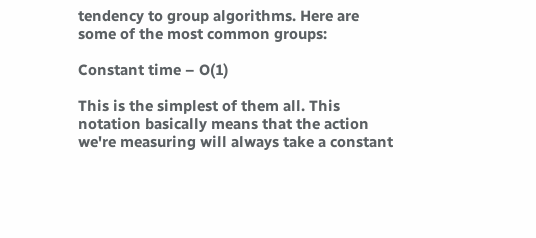tendency to group algorithms. Here are some of the most common groups:

Constant time – O(1)

This is the simplest of them all. This notation basically means that the action we're measuring will always take a constant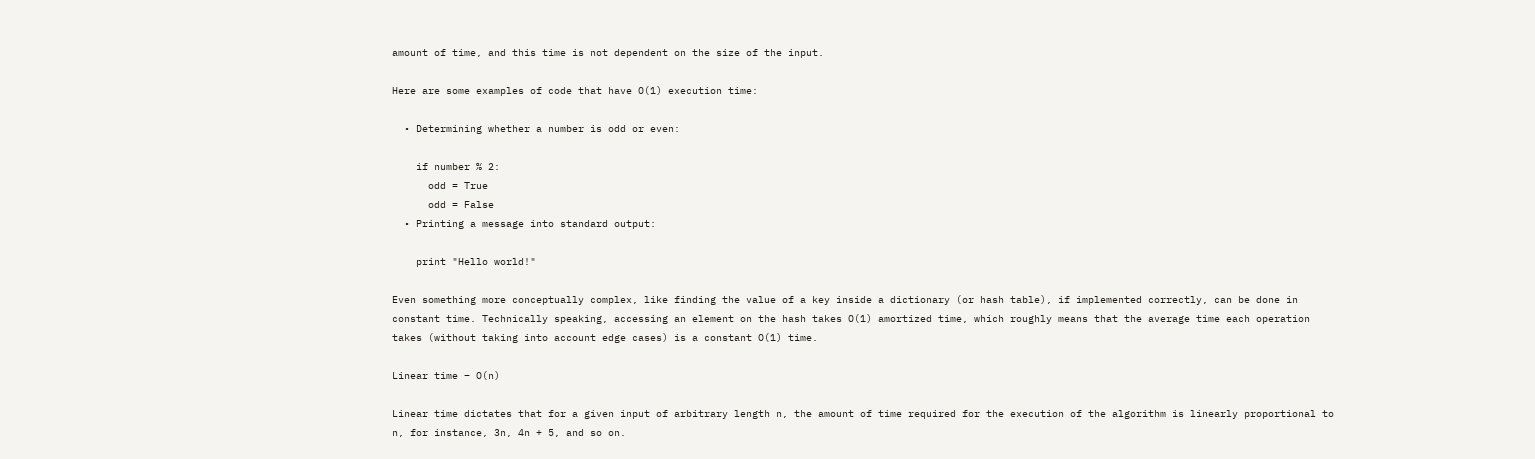amount of time, and this time is not dependent on the size of the input.

Here are some examples of code that have O(1) execution time:

  • Determining whether a number is odd or even:

    if number % 2:
      odd = True
      odd = False
  • Printing a message into standard output:

    print "Hello world!"

Even something more conceptually complex, like finding the value of a key inside a dictionary (or hash table), if implemented correctly, can be done in constant time. Technically speaking, accessing an element on the hash takes O(1) amortized time, which roughly means that the average time each operation takes (without taking into account edge cases) is a constant O(1) time.

Linear time – O(n)

Linear time dictates that for a given input of arbitrary length n, the amount of time required for the execution of the algorithm is linearly proportional to n, for instance, 3n, 4n + 5, and so on.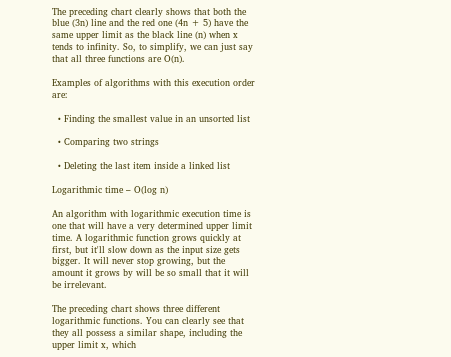The preceding chart clearly shows that both the blue (3n) line and the red one (4n + 5) have the same upper limit as the black line (n) when x tends to infinity. So, to simplify, we can just say that all three functions are O(n).

Examples of algorithms with this execution order are:

  • Finding the smallest value in an unsorted list

  • Comparing two strings

  • Deleting the last item inside a linked list

Logarithmic time – O(log n)

An algorithm with logarithmic execution time is one that will have a very determined upper limit time. A logarithmic function grows quickly at first, but it'll slow down as the input size gets bigger. It will never stop growing, but the amount it grows by will be so small that it will be irrelevant.

The preceding chart shows three different logarithmic functions. You can clearly see that they all possess a similar shape, including the upper limit x, which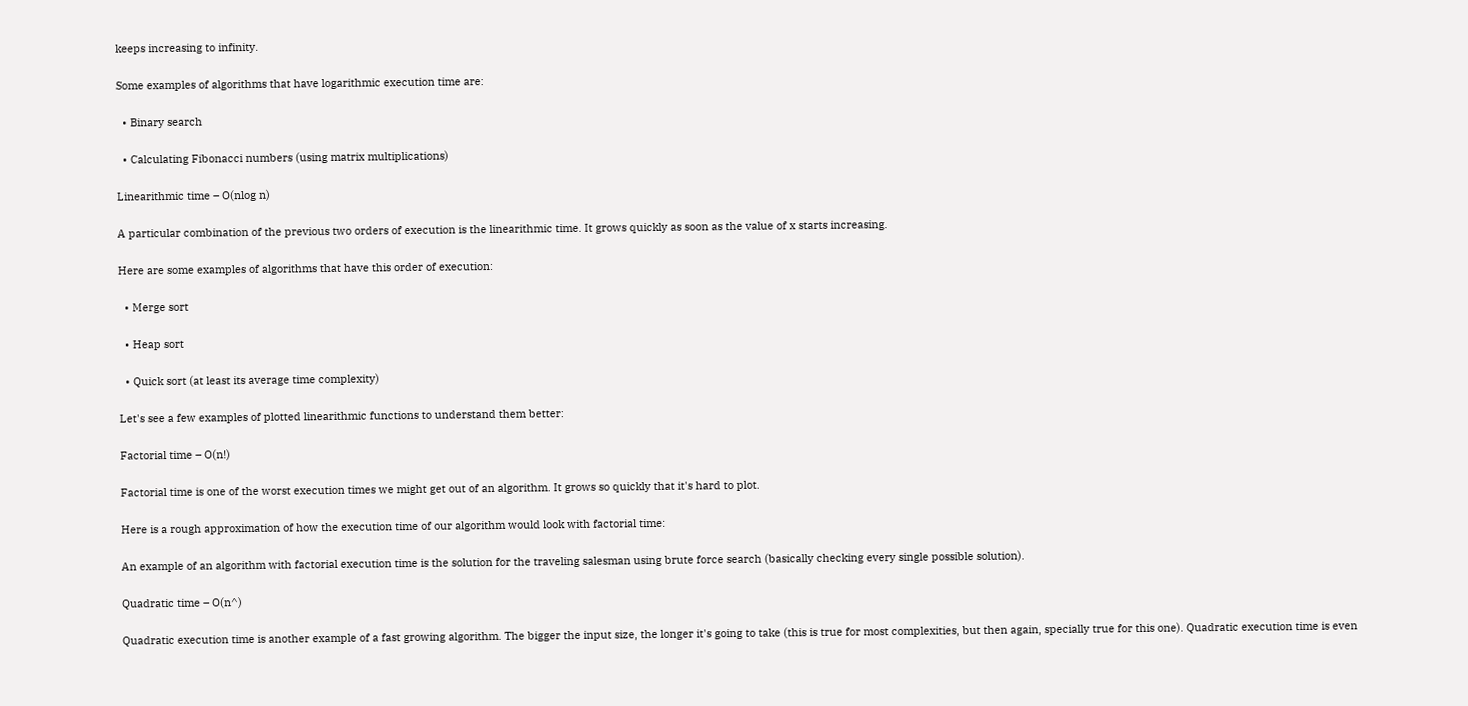keeps increasing to infinity.

Some examples of algorithms that have logarithmic execution time are:

  • Binary search

  • Calculating Fibonacci numbers (using matrix multiplications)

Linearithmic time – O(nlog n)

A particular combination of the previous two orders of execution is the linearithmic time. It grows quickly as soon as the value of x starts increasing.

Here are some examples of algorithms that have this order of execution:

  • Merge sort

  • Heap sort

  • Quick sort (at least its average time complexity)

Let's see a few examples of plotted linearithmic functions to understand them better:

Factorial time – O(n!)

Factorial time is one of the worst execution times we might get out of an algorithm. It grows so quickly that it's hard to plot.

Here is a rough approximation of how the execution time of our algorithm would look with factorial time:

An example of an algorithm with factorial execution time is the solution for the traveling salesman using brute force search (basically checking every single possible solution).

Quadratic time – O(n^)

Quadratic execution time is another example of a fast growing algorithm. The bigger the input size, the longer it's going to take (this is true for most complexities, but then again, specially true for this one). Quadratic execution time is even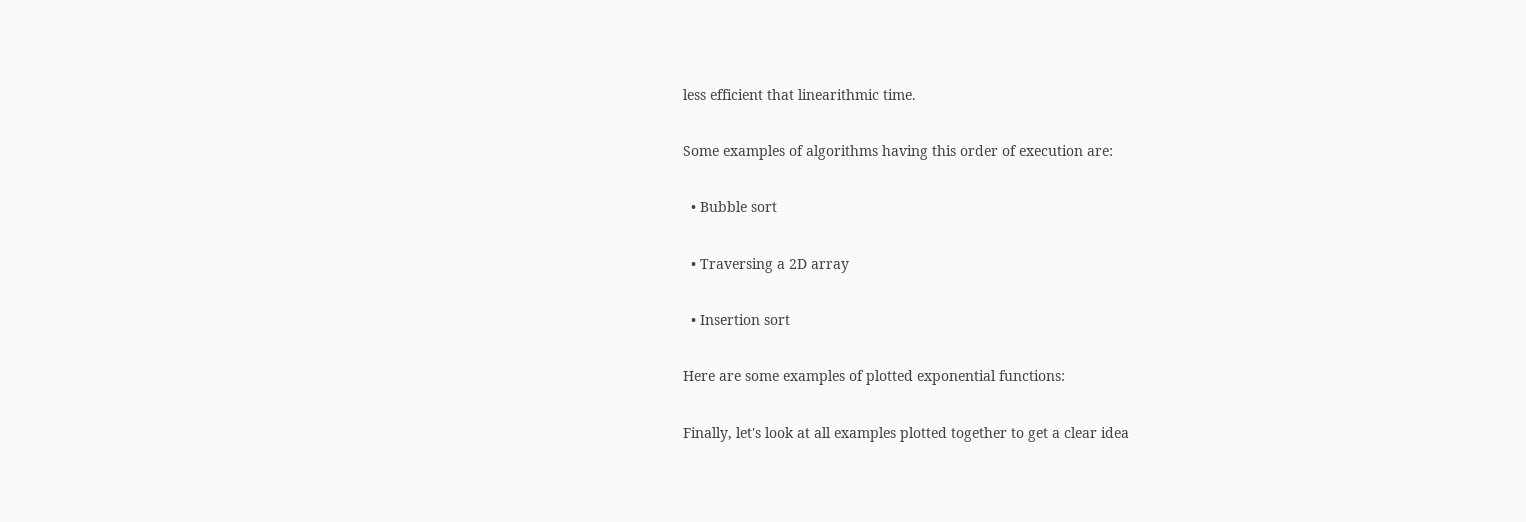less efficient that linearithmic time.

Some examples of algorithms having this order of execution are:

  • Bubble sort

  • Traversing a 2D array

  • Insertion sort

Here are some examples of plotted exponential functions:

Finally, let's look at all examples plotted together to get a clear idea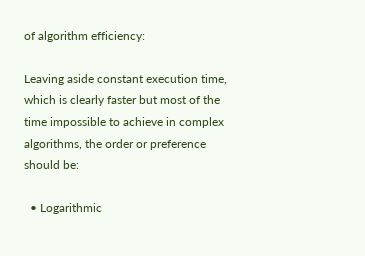of algorithm efficiency:

Leaving aside constant execution time, which is clearly faster but most of the time impossible to achieve in complex algorithms, the order or preference should be:

  • Logarithmic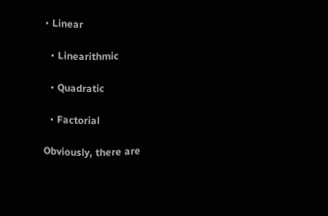• Linear

  • Linearithmic

  • Quadratic

  • Factorial

Obviously, there are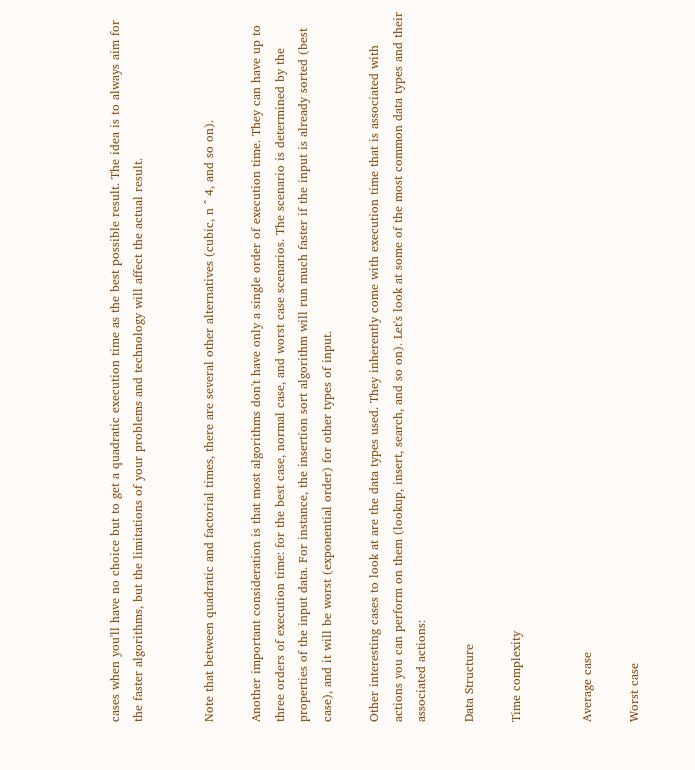cases when you'll have no choice but to get a quadratic execution time as the best possible result. The idea is to always aim for the faster algorithms, but the limitations of your problems and technology will affect the actual result.


Note that between quadratic and factorial times, there are several other alternatives (cubic, n ^ 4, and so on).

Another important consideration is that most algorithms don't have only a single order of execution time. They can have up to three orders of execution time: for the best case, normal case, and worst case scenarios. The scenario is determined by the properties of the input data. For instance, the insertion sort algorithm will run much faster if the input is already sorted (best case), and it will be worst (exponential order) for other types of input.

Other interesting cases to look at are the data types used. They inherently come with execution time that is associated with actions you can perform on them (lookup, insert, search, and so on). Let's look at some of the most common data types and their associated actions:

Data Structure

Time complexity


Average case

Worst case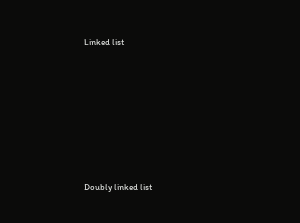Linked list









Doubly linked list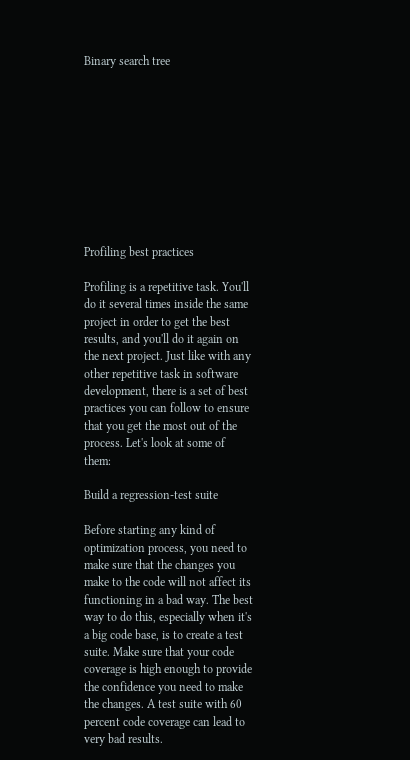Binary search tree










Profiling best practices

Profiling is a repetitive task. You'll do it several times inside the same project in order to get the best results, and you'll do it again on the next project. Just like with any other repetitive task in software development, there is a set of best practices you can follow to ensure that you get the most out of the process. Let's look at some of them:

Build a regression-test suite

Before starting any kind of optimization process, you need to make sure that the changes you make to the code will not affect its functioning in a bad way. The best way to do this, especially when it's a big code base, is to create a test suite. Make sure that your code coverage is high enough to provide the confidence you need to make the changes. A test suite with 60 percent code coverage can lead to very bad results.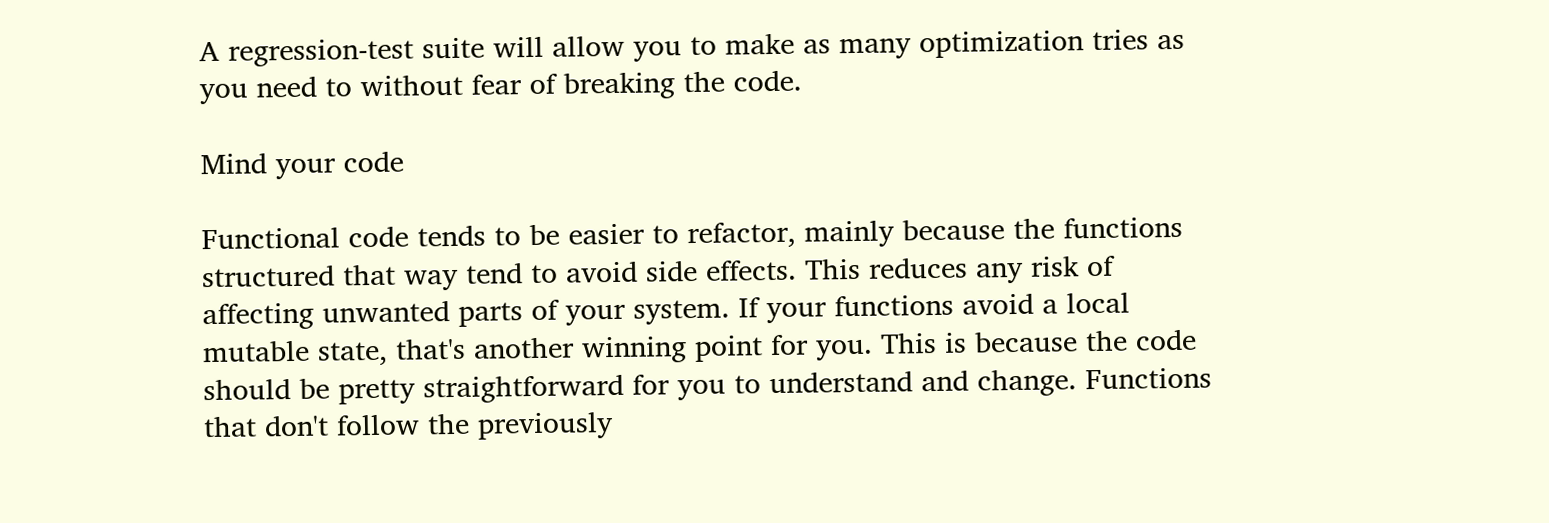A regression-test suite will allow you to make as many optimization tries as you need to without fear of breaking the code.

Mind your code

Functional code tends to be easier to refactor, mainly because the functions structured that way tend to avoid side effects. This reduces any risk of affecting unwanted parts of your system. If your functions avoid a local mutable state, that's another winning point for you. This is because the code should be pretty straightforward for you to understand and change. Functions that don't follow the previously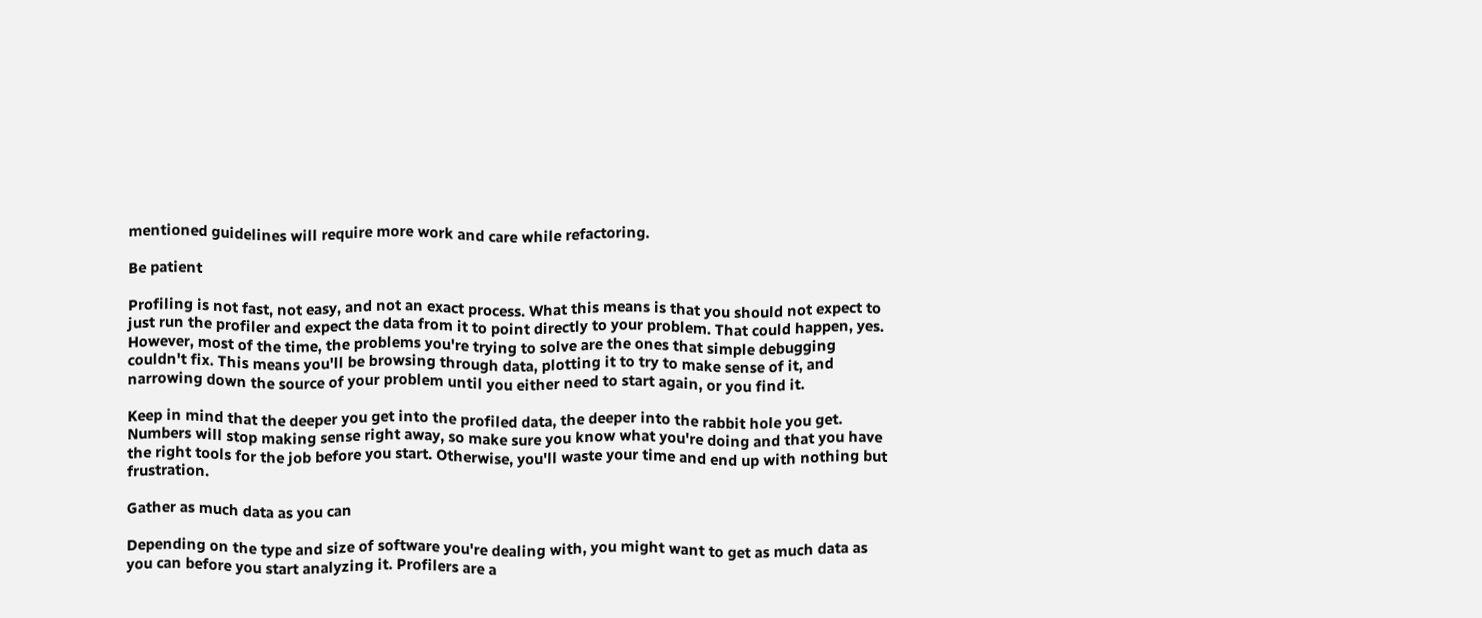mentioned guidelines will require more work and care while refactoring.

Be patient

Profiling is not fast, not easy, and not an exact process. What this means is that you should not expect to just run the profiler and expect the data from it to point directly to your problem. That could happen, yes. However, most of the time, the problems you're trying to solve are the ones that simple debugging couldn't fix. This means you'll be browsing through data, plotting it to try to make sense of it, and narrowing down the source of your problem until you either need to start again, or you find it.

Keep in mind that the deeper you get into the profiled data, the deeper into the rabbit hole you get. Numbers will stop making sense right away, so make sure you know what you're doing and that you have the right tools for the job before you start. Otherwise, you'll waste your time and end up with nothing but frustration.

Gather as much data as you can

Depending on the type and size of software you're dealing with, you might want to get as much data as you can before you start analyzing it. Profilers are a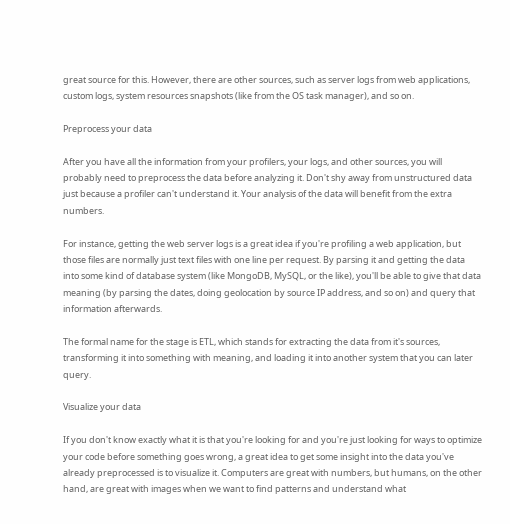great source for this. However, there are other sources, such as server logs from web applications, custom logs, system resources snapshots (like from the OS task manager), and so on.

Preprocess your data

After you have all the information from your profilers, your logs, and other sources, you will probably need to preprocess the data before analyzing it. Don't shy away from unstructured data just because a profiler can't understand it. Your analysis of the data will benefit from the extra numbers.

For instance, getting the web server logs is a great idea if you're profiling a web application, but those files are normally just text files with one line per request. By parsing it and getting the data into some kind of database system (like MongoDB, MySQL, or the like), you'll be able to give that data meaning (by parsing the dates, doing geolocation by source IP address, and so on) and query that information afterwards.

The formal name for the stage is ETL, which stands for extracting the data from it's sources, transforming it into something with meaning, and loading it into another system that you can later query.

Visualize your data

If you don't know exactly what it is that you're looking for and you're just looking for ways to optimize your code before something goes wrong, a great idea to get some insight into the data you've already preprocessed is to visualize it. Computers are great with numbers, but humans, on the other hand, are great with images when we want to find patterns and understand what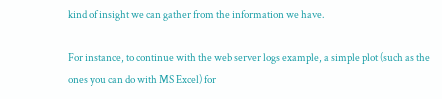kind of insight we can gather from the information we have.

For instance, to continue with the web server logs example, a simple plot (such as the ones you can do with MS Excel) for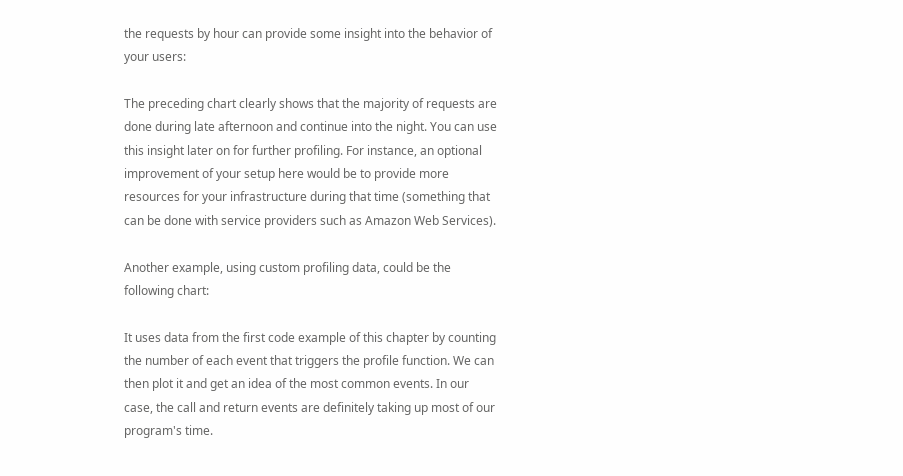the requests by hour can provide some insight into the behavior of your users:

The preceding chart clearly shows that the majority of requests are done during late afternoon and continue into the night. You can use this insight later on for further profiling. For instance, an optional improvement of your setup here would be to provide more resources for your infrastructure during that time (something that can be done with service providers such as Amazon Web Services).

Another example, using custom profiling data, could be the following chart:

It uses data from the first code example of this chapter by counting the number of each event that triggers the profile function. We can then plot it and get an idea of the most common events. In our case, the call and return events are definitely taking up most of our program's time.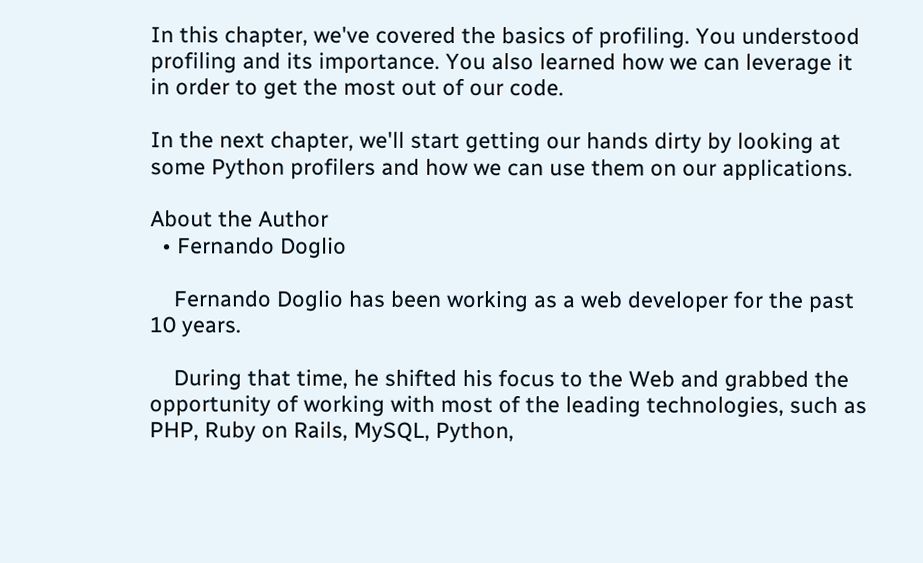In this chapter, we've covered the basics of profiling. You understood profiling and its importance. You also learned how we can leverage it in order to get the most out of our code.

In the next chapter, we'll start getting our hands dirty by looking at some Python profilers and how we can use them on our applications.

About the Author
  • Fernando Doglio

    Fernando Doglio has been working as a web developer for the past 10 years.

    During that time, he shifted his focus to the Web and grabbed the opportunity of working with most of the leading technologies, such as PHP, Ruby on Rails, MySQL, Python,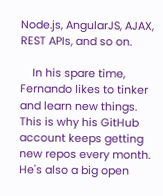Node.js, AngularJS, AJAX, REST APIs, and so on.

    In his spare time, Fernando likes to tinker and learn new things. This is why his GitHub account keeps getting new repos every month. He's also a big open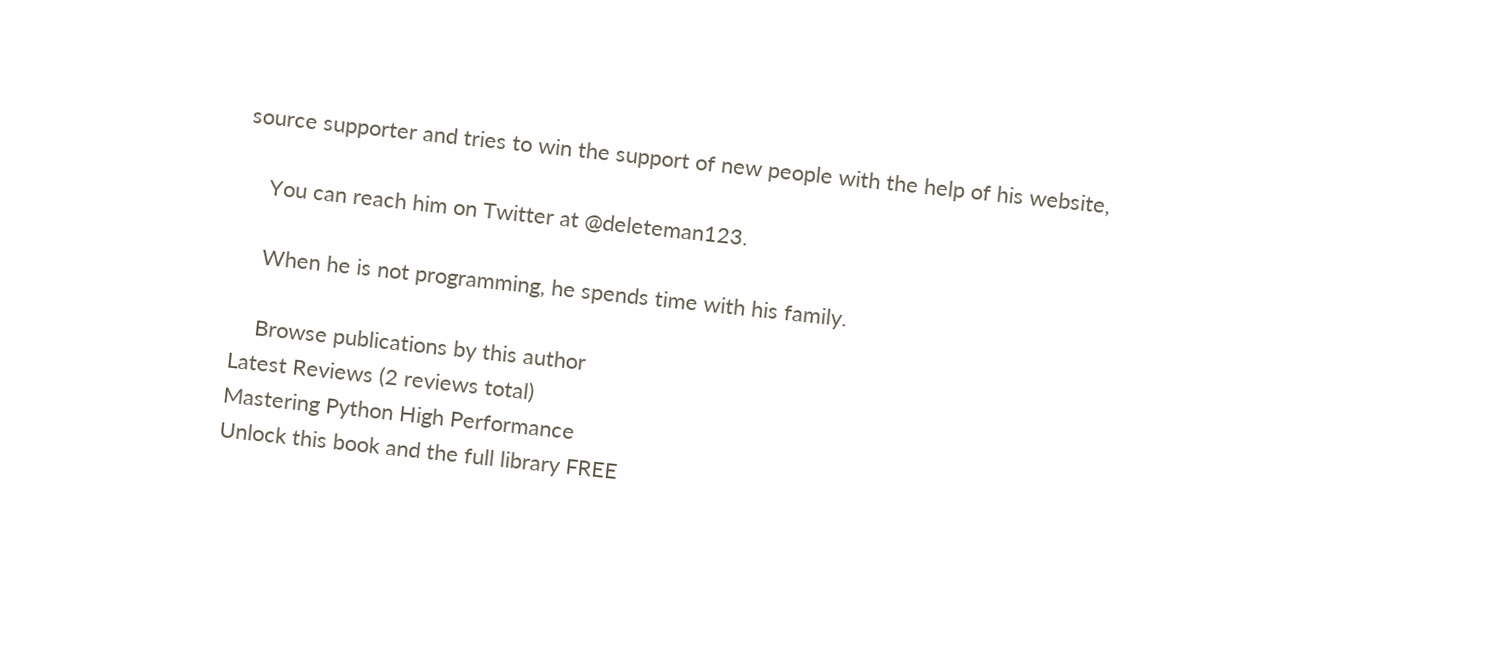source supporter and tries to win the support of new people with the help of his website,

    You can reach him on Twitter at @deleteman123.

    When he is not programming, he spends time with his family.

    Browse publications by this author
Latest Reviews (2 reviews total)
Mastering Python High Performance
Unlock this book and the full library FREE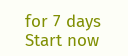for 7 days
Start now